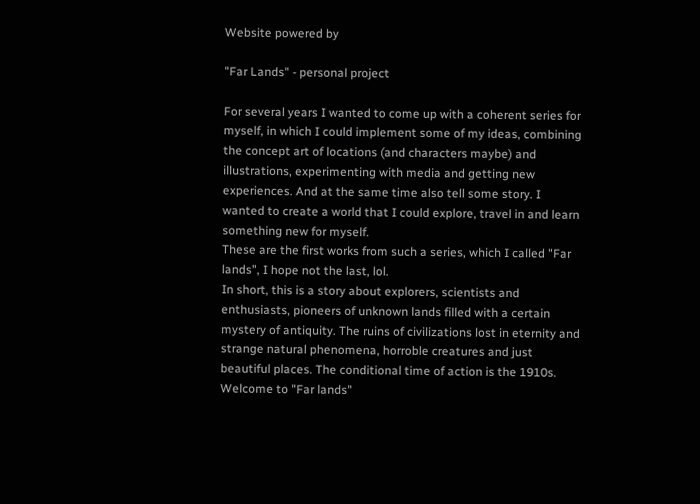Website powered by

"Far Lands" - personal project

For several years I wanted to come up with a coherent series for myself, in which I could implement some of my ideas, combining the concept art of locations (and characters maybe) and illustrations, experimenting with media and getting new experiences. And at the same time also tell some story. I wanted to create a world that I could explore, travel in and learn something new for myself.
These are the first works from such a series, which I called "Far lands", I hope not the last, lol.
In short, this is a story about explorers, scientists and enthusiasts, pioneers of unknown lands filled with a certain mystery of antiquity. The ruins of civilizations lost in eternity and strange natural phenomena, horroble creatures and just beautiful places. The conditional time of action is the 1910s. Welcome to "Far lands"